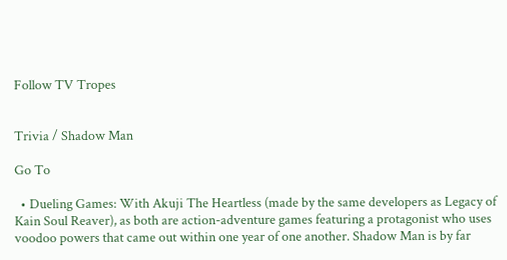Follow TV Tropes


Trivia / Shadow Man

Go To

  • Dueling Games: With Akuji The Heartless (made by the same developers as Legacy of Kain Soul Reaver), as both are action-adventure games featuring a protagonist who uses voodoo powers that came out within one year of one another. Shadow Man is by far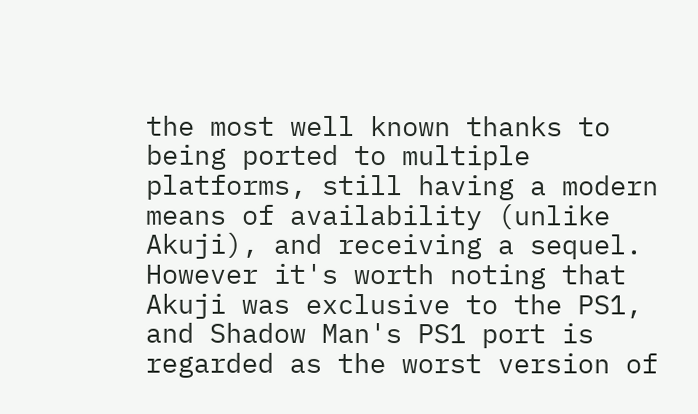the most well known thanks to being ported to multiple platforms, still having a modern means of availability (unlike Akuji), and receiving a sequel. However it's worth noting that Akuji was exclusive to the PS1, and Shadow Man's PS1 port is regarded as the worst version of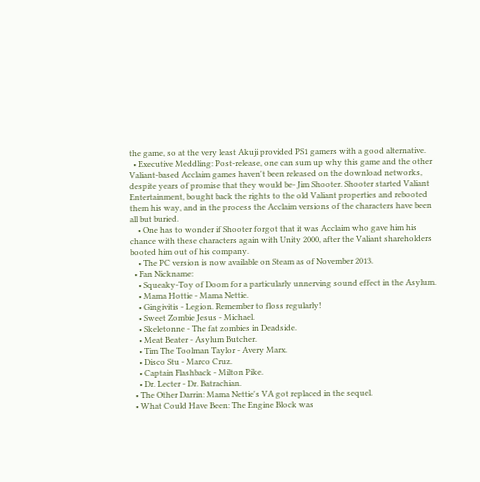the game, so at the very least Akuji provided PS1 gamers with a good alternative.
  • Executive Meddling: Post-release, one can sum up why this game and the other Valiant-based Acclaim games haven't been released on the download networks, despite years of promise that they would be- Jim Shooter. Shooter started Valiant Entertainment, bought back the rights to the old Valiant properties and rebooted them his way, and in the process the Acclaim versions of the characters have been all but buried.
    • One has to wonder if Shooter forgot that it was Acclaim who gave him his chance with these characters again with Unity 2000, after the Valiant shareholders booted him out of his company.
    • The PC version is now available on Steam as of November 2013.
  • Fan Nickname:
    • Squeaky-Toy of Doom for a particularly unnerving sound effect in the Asylum.
    • Mama Hottie - Mama Nettie.
    • Gingivitis - Legion. Remember to floss regularly!
    • Sweet Zombie Jesus - Michael.
    • Skeletonne - The fat zombies in Deadside.
    • Meat Beater - Asylum Butcher.
    • Tim The Toolman Taylor - Avery Marx.
    • Disco Stu - Marco Cruz.
    • Captain Flashback - Milton Pike.
    • Dr. Lecter - Dr. Batrachian.
  • The Other Darrin: Mama Nettie's VA got replaced in the sequel.
  • What Could Have Been: The Engine Block was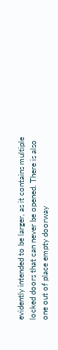evidently intended to be larger, as it contains multiple locked doors that can never be opened. There is also one out of place empty doorway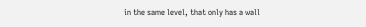in the same level, that only has a wall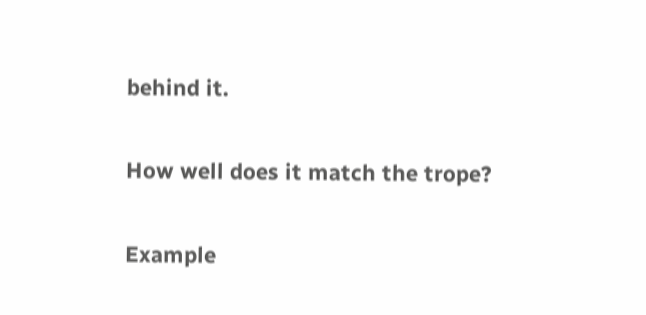behind it.

How well does it match the trope?

Example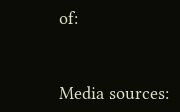of:


Media sources: